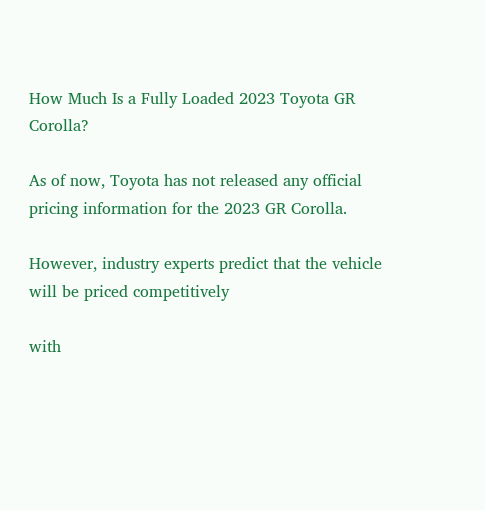How Much Is a Fully Loaded 2023 Toyota GR Corolla?

As of now, Toyota has not released any official pricing information for the 2023 GR Corolla.

However, industry experts predict that the vehicle will be priced competitively

with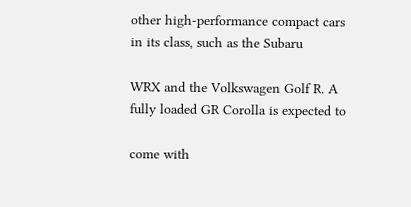other high-performance compact cars in its class, such as the Subaru

WRX and the Volkswagen Golf R. A fully loaded GR Corolla is expected to

come with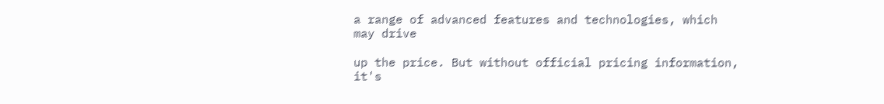a range of advanced features and technologies, which may drive

up the price. But without official pricing information, it's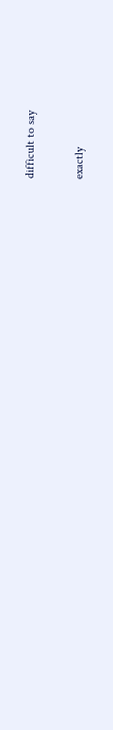difficult to say

exactly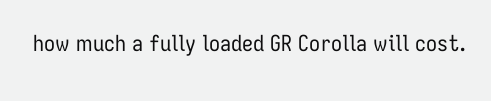how much a fully loaded GR Corolla will cost.